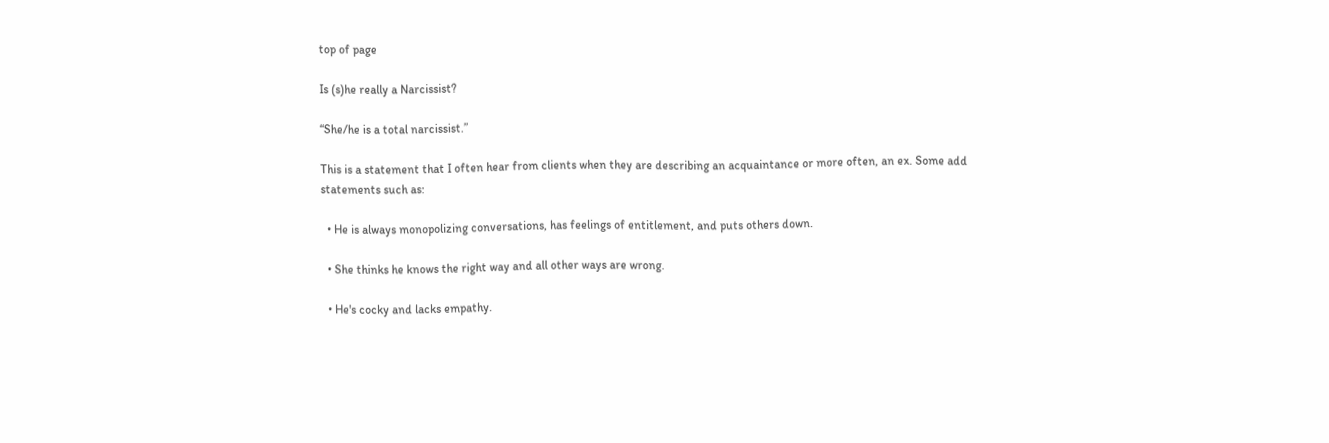top of page

Is (s)he really a Narcissist?

“She/he is a total narcissist.”

This is a statement that I often hear from clients when they are describing an acquaintance or more often, an ex. Some add statements such as:

  • He is always monopolizing conversations, has feelings of entitlement, and puts others down.

  • She thinks he knows the right way and all other ways are wrong.

  • He's cocky and lacks empathy.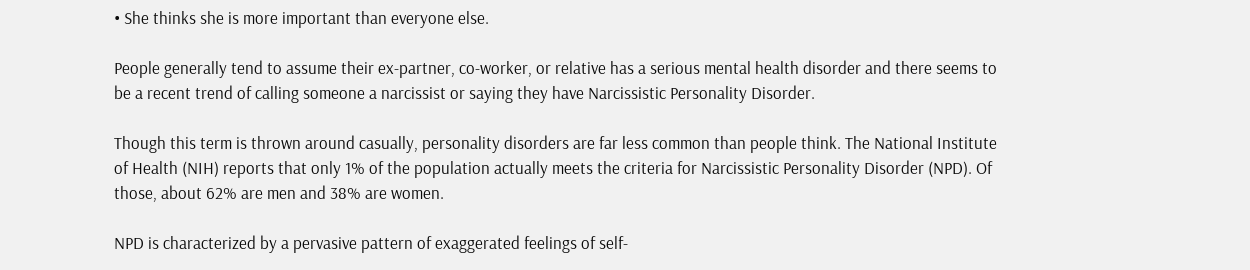• She thinks she is more important than everyone else.

People generally tend to assume their ex-partner, co-worker, or relative has a serious mental health disorder and there seems to be a recent trend of calling someone a narcissist or saying they have Narcissistic Personality Disorder.

Though this term is thrown around casually, personality disorders are far less common than people think. The National Institute of Health (NIH) reports that only 1% of the population actually meets the criteria for Narcissistic Personality Disorder (NPD). Of those, about 62% are men and 38% are women.

NPD is characterized by a pervasive pattern of exaggerated feelings of self-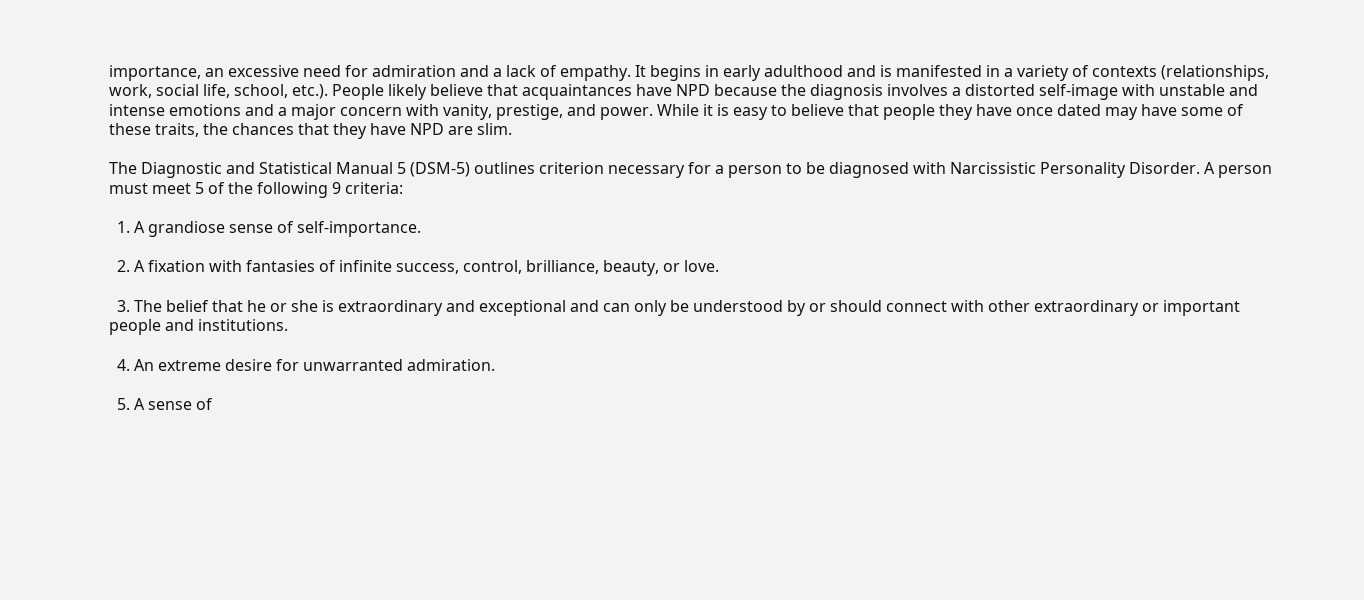importance, an excessive need for admiration and a lack of empathy. It begins in early adulthood and is manifested in a variety of contexts (relationships, work, social life, school, etc.). People likely believe that acquaintances have NPD because the diagnosis involves a distorted self-image with unstable and intense emotions and a major concern with vanity, prestige, and power. While it is easy to believe that people they have once dated may have some of these traits, the chances that they have NPD are slim.

The Diagnostic and Statistical Manual 5 (DSM-5) outlines criterion necessary for a person to be diagnosed with Narcissistic Personality Disorder. A person must meet 5 of the following 9 criteria:

  1. A grandiose sense of self-importance.

  2. A fixation with fantasies of infinite success, control, brilliance, beauty, or love.

  3. The belief that he or she is extraordinary and exceptional and can only be understood by or should connect with other extraordinary or important people and institutions.

  4. An extreme desire for unwarranted admiration.

  5. A sense of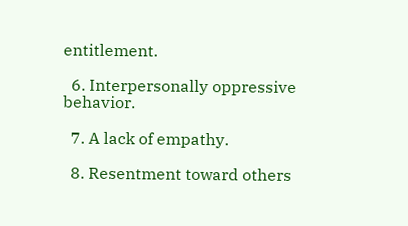entitlement.

  6. Interpersonally oppressive behavior.

  7. A lack of empathy.

  8. Resentment toward others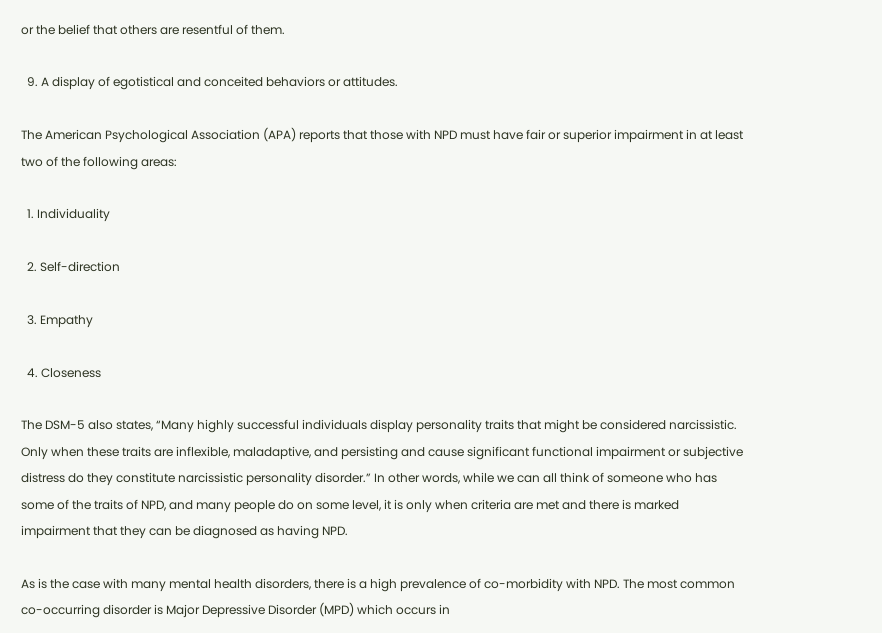or the belief that others are resentful of them.

  9. A display of egotistical and conceited behaviors or attitudes.

The American Psychological Association (APA) reports that those with NPD must have fair or superior impairment in at least two of the following areas:

  1. Individuality

  2. Self-direction

  3. Empathy

  4. Closeness

The DSM-5 also states, “Many highly successful individuals display personality traits that might be considered narcissistic. Only when these traits are inflexible, maladaptive, and persisting and cause significant functional impairment or subjective distress do they constitute narcissistic personality disorder.” In other words, while we can all think of someone who has some of the traits of NPD, and many people do on some level, it is only when criteria are met and there is marked impairment that they can be diagnosed as having NPD.

As is the case with many mental health disorders, there is a high prevalence of co-morbidity with NPD. The most common co-occurring disorder is Major Depressive Disorder (MPD) which occurs in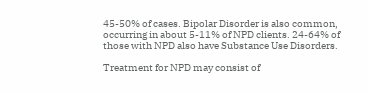45-50% of cases. Bipolar Disorder is also common, occurring in about 5-11% of NPD clients. 24-64% of those with NPD also have Substance Use Disorders.

Treatment for NPD may consist of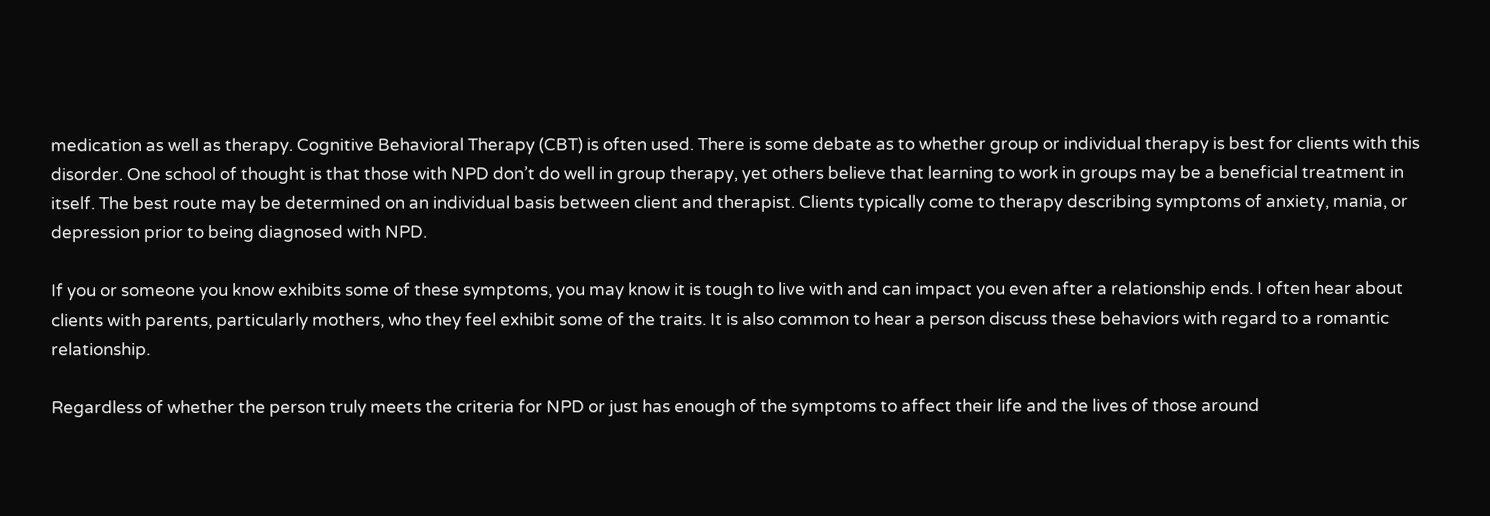medication as well as therapy. Cognitive Behavioral Therapy (CBT) is often used. There is some debate as to whether group or individual therapy is best for clients with this disorder. One school of thought is that those with NPD don’t do well in group therapy, yet others believe that learning to work in groups may be a beneficial treatment in itself. The best route may be determined on an individual basis between client and therapist. Clients typically come to therapy describing symptoms of anxiety, mania, or depression prior to being diagnosed with NPD.

If you or someone you know exhibits some of these symptoms, you may know it is tough to live with and can impact you even after a relationship ends. I often hear about clients with parents, particularly mothers, who they feel exhibit some of the traits. It is also common to hear a person discuss these behaviors with regard to a romantic relationship.

Regardless of whether the person truly meets the criteria for NPD or just has enough of the symptoms to affect their life and the lives of those around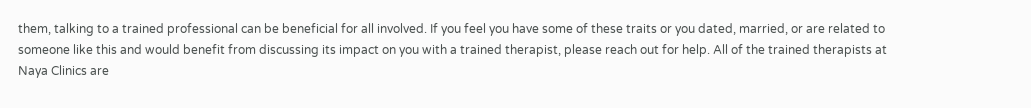them, talking to a trained professional can be beneficial for all involved. If you feel you have some of these traits or you dated, married, or are related to someone like this and would benefit from discussing its impact on you with a trained therapist, please reach out for help. All of the trained therapists at Naya Clinics are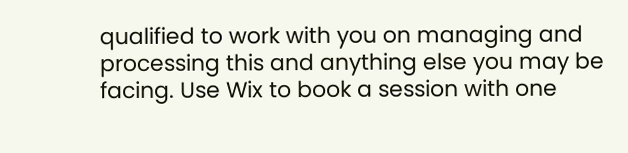qualified to work with you on managing and processing this and anything else you may be facing. Use Wix to book a session with one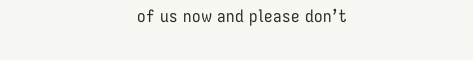of us now and please don’t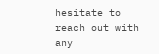hesitate to reach out with any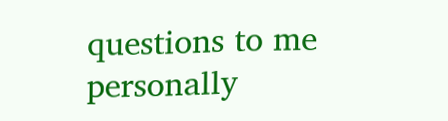questions to me personally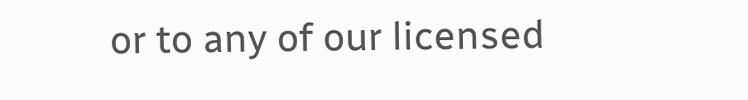or to any of our licensed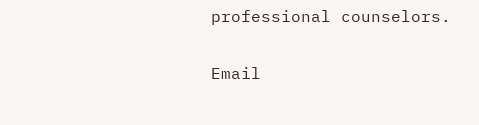professional counselors.

Email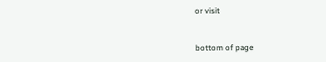or visit


bottom of page